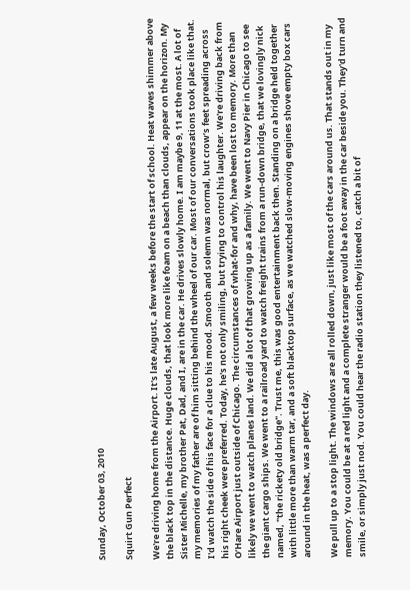Sunday, October 03, 2010

Squirt Gun Perfect

We're driving home from the Airport. It's late August, a few weeks before the start of school. Heat waves shimmer above the black top in the distance. Huge clouds, that look more like foam on a beach than clouds, appear on the horizon. My Sister Michelle, my brother Pat, Dad, and I, are in the car. He drives slowly home. I am maybe 9, 11 at the most. A lot of my memories of my father are of him sitting behind the wheel of our car. Most of our conversations took place like that. I'd watch the side of his face for a clue to his mood. Smooth and solemn was normal, but crow’s feet spreading across his right cheek were preferred. Today, he's not only smiling, but trying to control his laughter. We're driving back from O’Hare Airport just outside of Chicago. The circumstances of what-for and why, have been lost to memory. More than likely we went to watch planes land. We did a lot of that growing up as a family. We went to Navy Pier in Chicago to see the giant cargo ships. We went to a railroad yard to watch freight trains from a run-down bridge, that we lovingly nick named, "the rickety old bridge". Trust me, this was good entertainment back then. Standing on a bridge held together with little more than warm tar, and a soft blacktop surface, as we watched slow-moving engines shove empty box cars around in the heat, was a perfect day.

We pull up to a stop light. The windows are all rolled down, just like most of the cars around us. That stands out in my memory. You could be at a red light and a complete stranger would be a foot away in the car beside you. They'd turn and smile, or simply just nod. You could hear the radio station they listened to, catch a bit of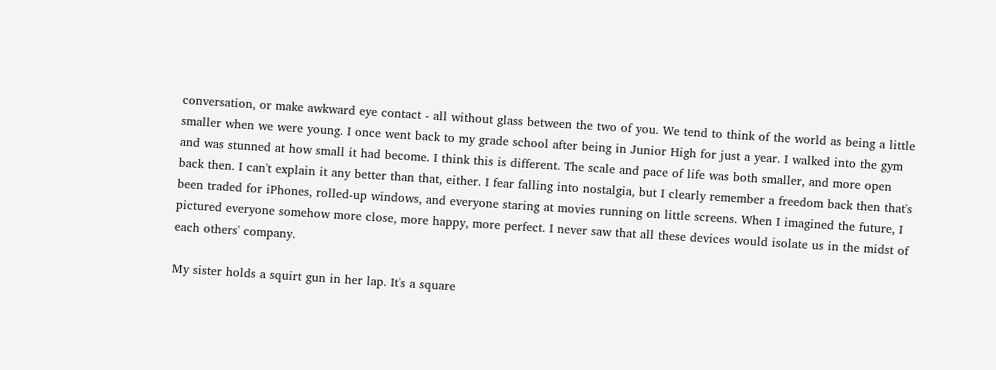conversation, or make awkward eye contact - all without glass between the two of you. We tend to think of the world as being a little smaller when we were young. I once went back to my grade school after being in Junior High for just a year. I walked into the gym and was stunned at how small it had become. I think this is different. The scale and pace of life was both smaller, and more open back then. I can't explain it any better than that, either. I fear falling into nostalgia, but I clearly remember a freedom back then that's been traded for iPhones, rolled-up windows, and everyone staring at movies running on little screens. When I imagined the future, I pictured everyone somehow more close, more happy, more perfect. I never saw that all these devices would isolate us in the midst of each others' company.

My sister holds a squirt gun in her lap. It's a square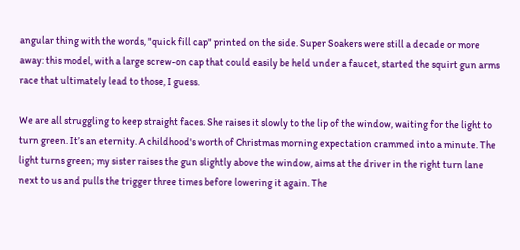angular thing with the words, "quick fill cap" printed on the side. Super Soakers were still a decade or more away: this model, with a large screw-on cap that could easily be held under a faucet, started the squirt gun arms race that ultimately lead to those, I guess.

We are all struggling to keep straight faces. She raises it slowly to the lip of the window, waiting for the light to turn green. It’s an eternity. A childhood's worth of Christmas morning expectation crammed into a minute. The light turns green; my sister raises the gun slightly above the window, aims at the driver in the right turn lane next to us and pulls the trigger three times before lowering it again. The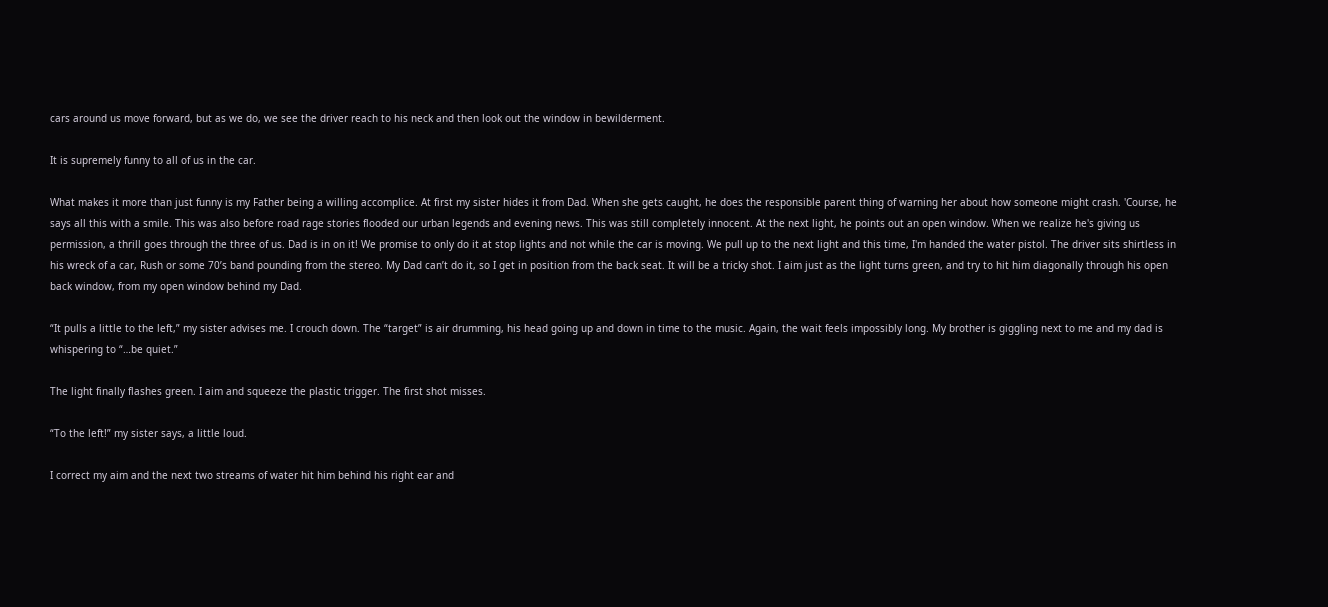cars around us move forward, but as we do, we see the driver reach to his neck and then look out the window in bewilderment.

It is supremely funny to all of us in the car.

What makes it more than just funny is my Father being a willing accomplice. At first my sister hides it from Dad. When she gets caught, he does the responsible parent thing of warning her about how someone might crash. 'Course, he says all this with a smile. This was also before road rage stories flooded our urban legends and evening news. This was still completely innocent. At the next light, he points out an open window. When we realize he's giving us permission, a thrill goes through the three of us. Dad is in on it! We promise to only do it at stop lights and not while the car is moving. We pull up to the next light and this time, I'm handed the water pistol. The driver sits shirtless in his wreck of a car, Rush or some 70’s band pounding from the stereo. My Dad can’t do it, so I get in position from the back seat. It will be a tricky shot. I aim just as the light turns green, and try to hit him diagonally through his open back window, from my open window behind my Dad.

“It pulls a little to the left,” my sister advises me. I crouch down. The “target” is air drumming, his head going up and down in time to the music. Again, the wait feels impossibly long. My brother is giggling next to me and my dad is whispering to “…be quiet.”

The light finally flashes green. I aim and squeeze the plastic trigger. The first shot misses.

“To the left!” my sister says, a little loud.

I correct my aim and the next two streams of water hit him behind his right ear and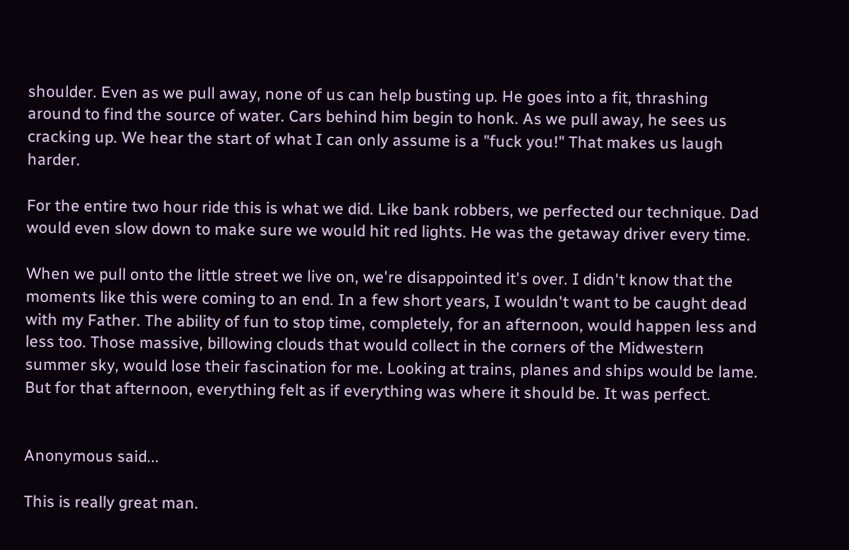shoulder. Even as we pull away, none of us can help busting up. He goes into a fit, thrashing around to find the source of water. Cars behind him begin to honk. As we pull away, he sees us cracking up. We hear the start of what I can only assume is a "fuck you!" That makes us laugh harder.

For the entire two hour ride this is what we did. Like bank robbers, we perfected our technique. Dad would even slow down to make sure we would hit red lights. He was the getaway driver every time.

When we pull onto the little street we live on, we're disappointed it's over. I didn't know that the moments like this were coming to an end. In a few short years, I wouldn't want to be caught dead with my Father. The ability of fun to stop time, completely, for an afternoon, would happen less and less too. Those massive, billowing clouds that would collect in the corners of the Midwestern summer sky, would lose their fascination for me. Looking at trains, planes and ships would be lame. But for that afternoon, everything felt as if everything was where it should be. It was perfect.


Anonymous said...

This is really great man.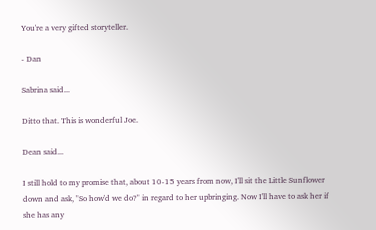You're a very gifted storyteller.

- Dan

Sabrina said...

Ditto that. This is wonderful Joe.

Dean said...

I still hold to my promise that, about 10-15 years from now, I'll sit the Little Sunflower down and ask, "So how'd we do?" in regard to her upbringing. Now I'll have to ask her if she has any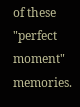of these "perfect moment" memories.